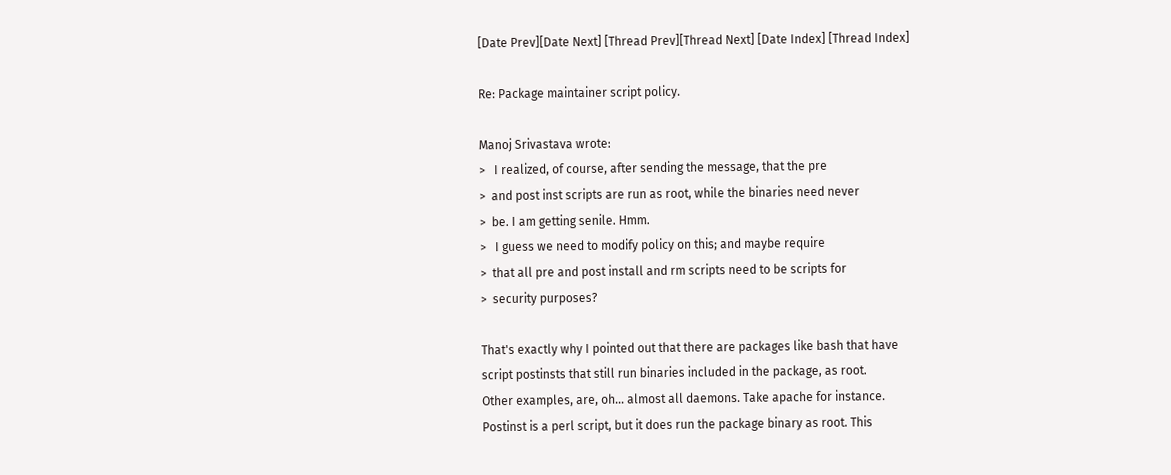[Date Prev][Date Next] [Thread Prev][Thread Next] [Date Index] [Thread Index]

Re: Package maintainer script policy.

Manoj Srivastava wrote:
>   I realized, of course, after sending the message, that the pre
>  and post inst scripts are run as root, while the binaries need never
>  be. I am getting senile. Hmm.
>   I guess we need to modify policy on this; and maybe require
>  that all pre and post install and rm scripts need to be scripts for
>  security purposes?

That's exactly why I pointed out that there are packages like bash that have
script postinsts that still run binaries included in the package, as root.
Other examples, are, oh... almost all daemons. Take apache for instance.
Postinst is a perl script, but it does run the package binary as root. This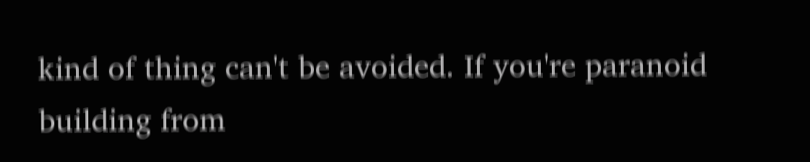kind of thing can't be avoided. If you're paranoid building from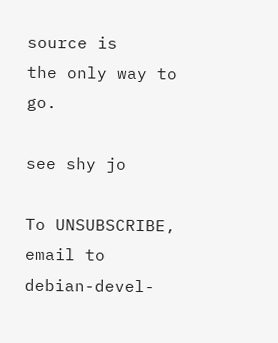source is
the only way to go.

see shy jo

To UNSUBSCRIBE, email to debian-devel-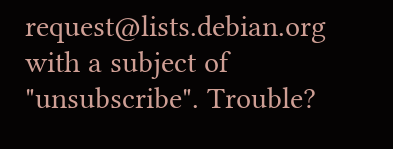request@lists.debian.org
with a subject of "unsubscribe". Trouble?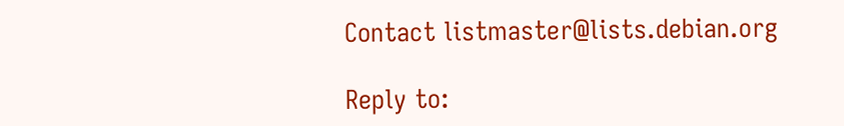Contact listmaster@lists.debian.org

Reply to: